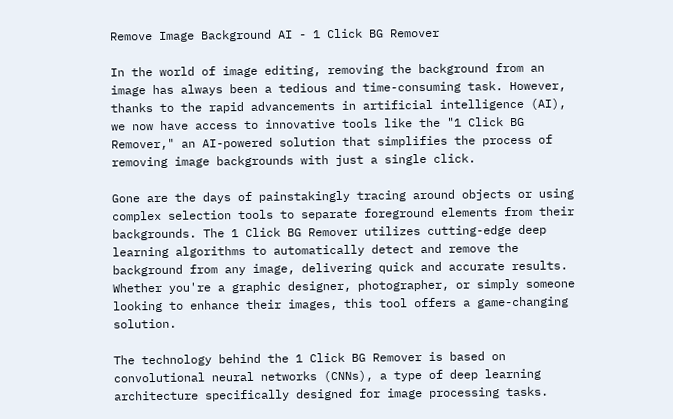Remove Image Background AI - 1 Click BG Remover

In the world of image editing, removing the background from an image has always been a tedious and time-consuming task. However, thanks to the rapid advancements in artificial intelligence (AI), we now have access to innovative tools like the "1 Click BG Remover," an AI-powered solution that simplifies the process of removing image backgrounds with just a single click.

Gone are the days of painstakingly tracing around objects or using complex selection tools to separate foreground elements from their backgrounds. The 1 Click BG Remover utilizes cutting-edge deep learning algorithms to automatically detect and remove the background from any image, delivering quick and accurate results. Whether you're a graphic designer, photographer, or simply someone looking to enhance their images, this tool offers a game-changing solution.

The technology behind the 1 Click BG Remover is based on convolutional neural networks (CNNs), a type of deep learning architecture specifically designed for image processing tasks.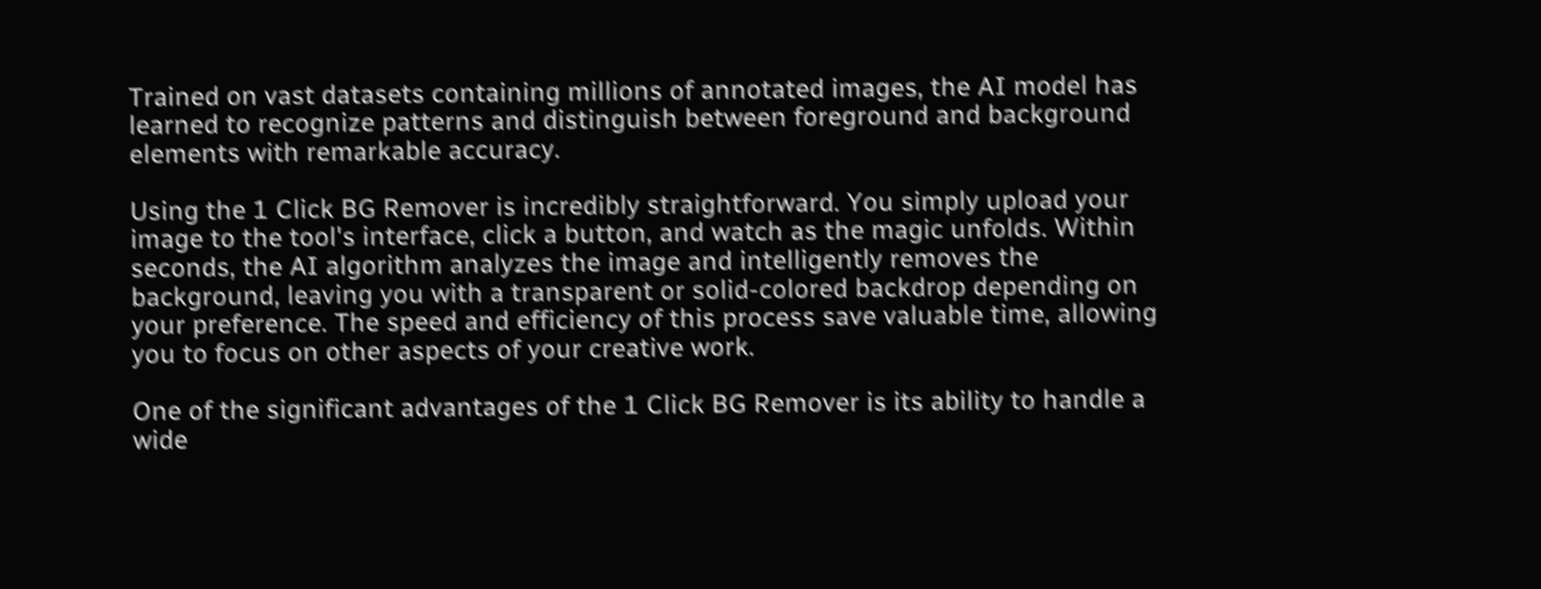Trained on vast datasets containing millions of annotated images, the AI model has learned to recognize patterns and distinguish between foreground and background elements with remarkable accuracy.

Using the 1 Click BG Remover is incredibly straightforward. You simply upload your image to the tool's interface, click a button, and watch as the magic unfolds. Within seconds, the AI algorithm analyzes the image and intelligently removes the background, leaving you with a transparent or solid-colored backdrop depending on your preference. The speed and efficiency of this process save valuable time, allowing you to focus on other aspects of your creative work.

One of the significant advantages of the 1 Click BG Remover is its ability to handle a wide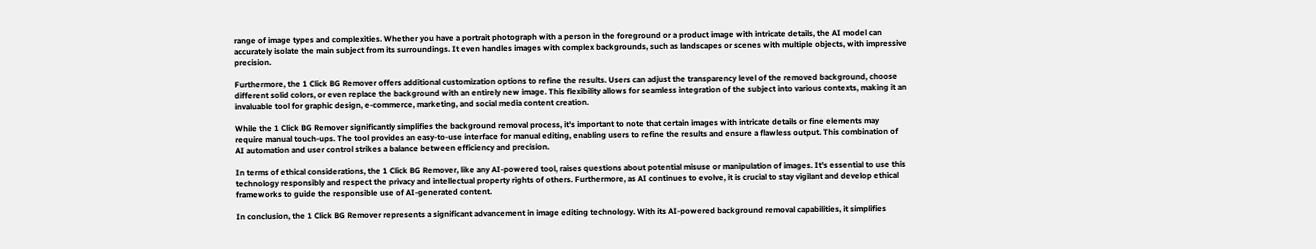range of image types and complexities. Whether you have a portrait photograph with a person in the foreground or a product image with intricate details, the AI model can accurately isolate the main subject from its surroundings. It even handles images with complex backgrounds, such as landscapes or scenes with multiple objects, with impressive precision.

Furthermore, the 1 Click BG Remover offers additional customization options to refine the results. Users can adjust the transparency level of the removed background, choose different solid colors, or even replace the background with an entirely new image. This flexibility allows for seamless integration of the subject into various contexts, making it an invaluable tool for graphic design, e-commerce, marketing, and social media content creation.

While the 1 Click BG Remover significantly simplifies the background removal process, it's important to note that certain images with intricate details or fine elements may require manual touch-ups. The tool provides an easy-to-use interface for manual editing, enabling users to refine the results and ensure a flawless output. This combination of AI automation and user control strikes a balance between efficiency and precision.

In terms of ethical considerations, the 1 Click BG Remover, like any AI-powered tool, raises questions about potential misuse or manipulation of images. It's essential to use this technology responsibly and respect the privacy and intellectual property rights of others. Furthermore, as AI continues to evolve, it is crucial to stay vigilant and develop ethical frameworks to guide the responsible use of AI-generated content.

In conclusion, the 1 Click BG Remover represents a significant advancement in image editing technology. With its AI-powered background removal capabilities, it simplifies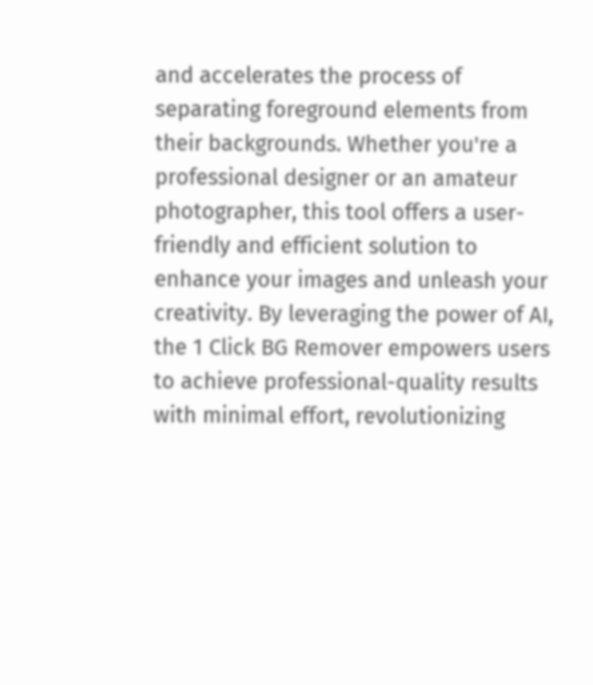and accelerates the process of separating foreground elements from their backgrounds. Whether you're a professional designer or an amateur photographer, this tool offers a user-friendly and efficient solution to enhance your images and unleash your creativity. By leveraging the power of AI, the 1 Click BG Remover empowers users to achieve professional-quality results with minimal effort, revolutionizing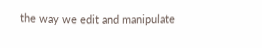the way we edit and manipulate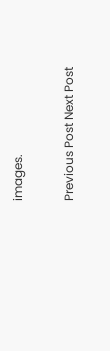images.

Previous Post Next Post